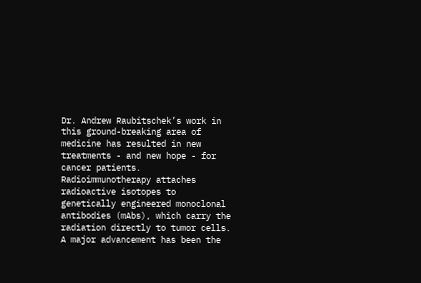Dr. Andrew Raubitschek’s work in this ground-breaking area of medicine has resulted in new treatments - and new hope - for cancer patients. Radioimmunotherapy attaches radioactive isotopes to genetically engineered monoclonal antibodies (mAbs), which carry the radiation directly to tumor cells. A major advancement has been the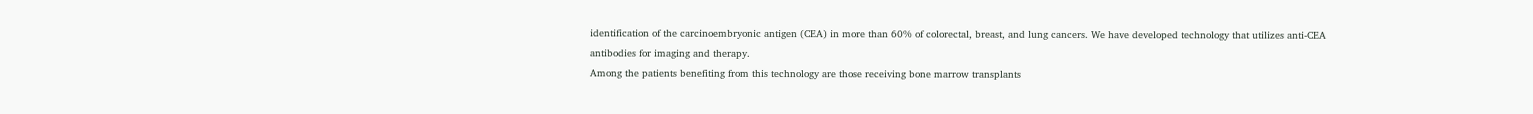identification of the carcinoembryonic antigen (CEA) in more than 60% of colorectal, breast, and lung cancers. We have developed technology that utilizes anti-CEA antibodies for imaging and therapy.
Among the patients benefiting from this technology are those receiving bone marrow transplants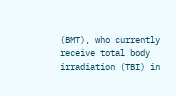(BMT), who currently receive total body irradiation (TBI) in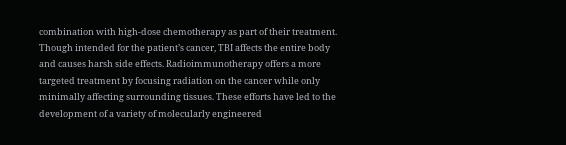combination with high-dose chemotherapy as part of their treatment. Though intended for the patient’s cancer, TBI affects the entire body and causes harsh side effects. Radioimmunotherapy offers a more targeted treatment by focusing radiation on the cancer while only minimally affecting surrounding tissues. These efforts have led to the development of a variety of molecularly engineered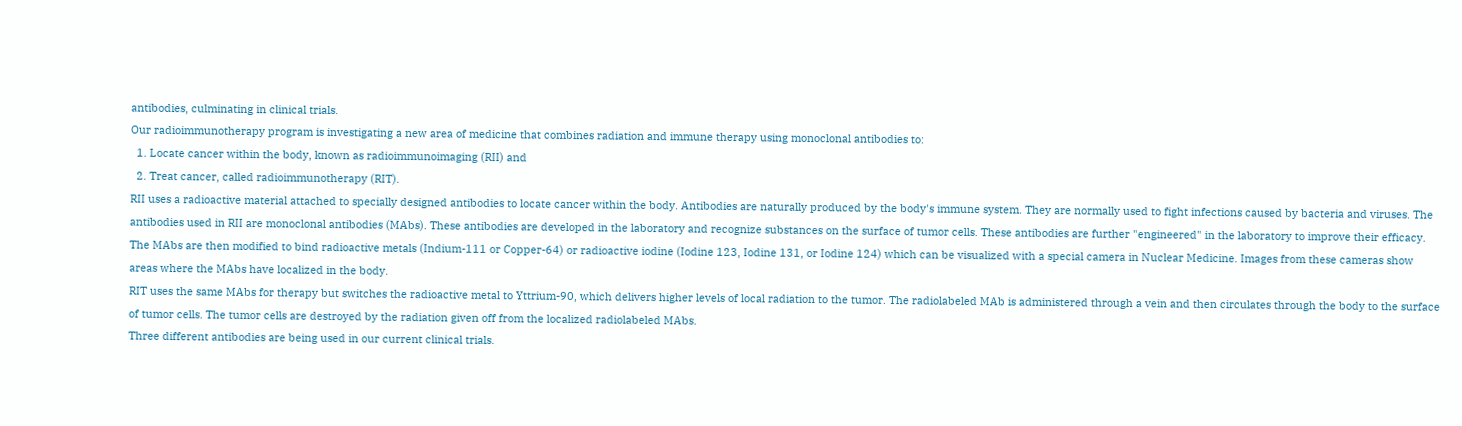antibodies, culminating in clinical trials.
Our radioimmunotherapy program is investigating a new area of medicine that combines radiation and immune therapy using monoclonal antibodies to:
  1. Locate cancer within the body, known as radioimmunoimaging (RII) and
  2. Treat cancer, called radioimmunotherapy (RIT).
RII uses a radioactive material attached to specially designed antibodies to locate cancer within the body. Antibodies are naturally produced by the body's immune system. They are normally used to fight infections caused by bacteria and viruses. The antibodies used in RII are monoclonal antibodies (MAbs). These antibodies are developed in the laboratory and recognize substances on the surface of tumor cells. These antibodies are further "engineered" in the laboratory to improve their efficacy. The MAbs are then modified to bind radioactive metals (Indium-111 or Copper-64) or radioactive iodine (Iodine 123, Iodine 131, or Iodine 124) which can be visualized with a special camera in Nuclear Medicine. Images from these cameras show areas where the MAbs have localized in the body.
RIT uses the same MAbs for therapy but switches the radioactive metal to Yttrium-90, which delivers higher levels of local radiation to the tumor. The radiolabeled MAb is administered through a vein and then circulates through the body to the surface of tumor cells. The tumor cells are destroyed by the radiation given off from the localized radiolabeled MAbs.
Three different antibodies are being used in our current clinical trials.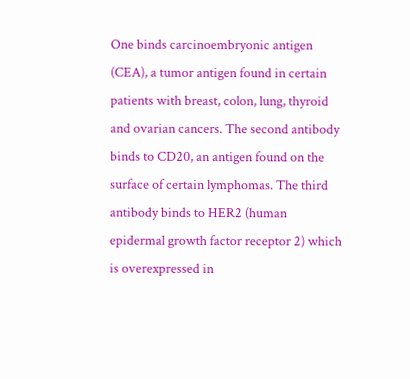One binds carcinoembryonic antigen (CEA), a tumor antigen found in certain patients with breast, colon, lung, thyroid and ovarian cancers. The second antibody binds to CD20, an antigen found on the surface of certain lymphomas. The third antibody binds to HER2 (human epidermal growth factor receptor 2) which is overexpressed in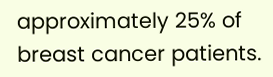approximately 25% of breast cancer patients.